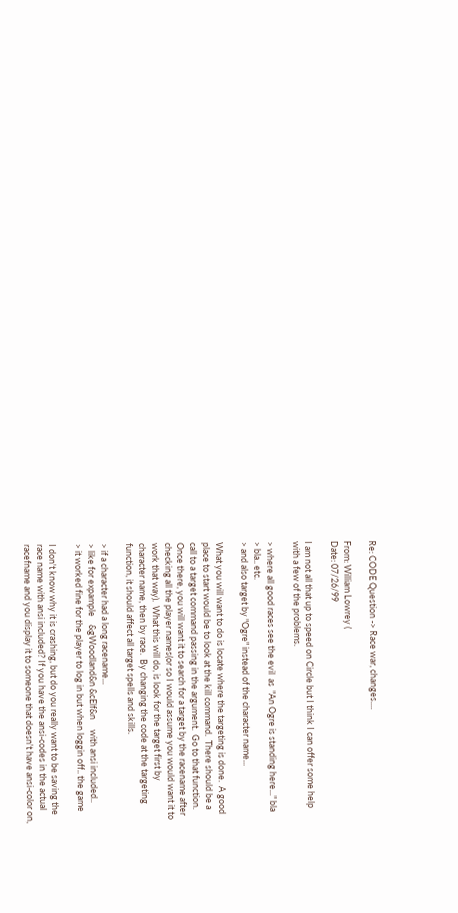Re: CODE Question -> Race war, changes....

From: William Lowrey (
Date: 07/26/99

I am not all that up to speed on Circle but I think I can offer some help
with a few of the problems.

> where all good races see the evil  as  "An Ogre is standing here..." bla
> bla.. etc.
> and also target by "Ogre" instead of the character name...

What you will want to do is locate where the targeting is done.  A good
place to start would be to look at the kill command.  There should be a
call to a target command passing in the argument.  Go to that function.
Once there, you will want it to search for a target by the racename after
checking all the player names(or so I would assume you would want it to
work that way).  What this will do, is look for the target first by
character name, then by race.  By changing the code at the targeting
function, it should affect all target spells and skills.

> if a character had a long racename...
> like for expample    &gWoodland&n &cElf&n     with ansi included..
> it worked fine for the player to log in but when loggin off.. the game

I don't know why it is crashing, but do you really want to be saving the
race name with ansi included? If you have the ansi-codes in the actual
racefname and you display it to someone that doesn't have ansi-color on,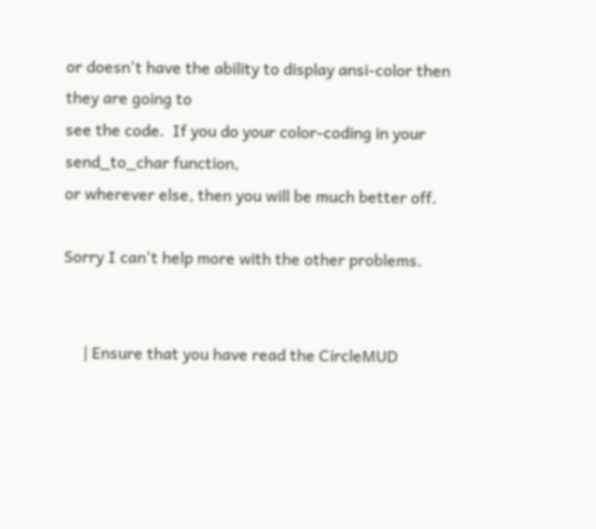or doesn't have the ability to display ansi-color then they are going to
see the code.  If you do your color-coding in your send_to_char function,
or wherever else, then you will be much better off.

Sorry I can't help more with the other problems.


     | Ensure that you have read the CircleMUD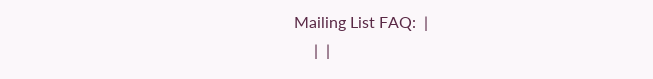Mailing List FAQ:  |
     |  |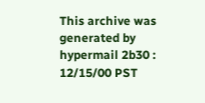This archive was generated by hypermail 2b30 : 12/15/00 PST